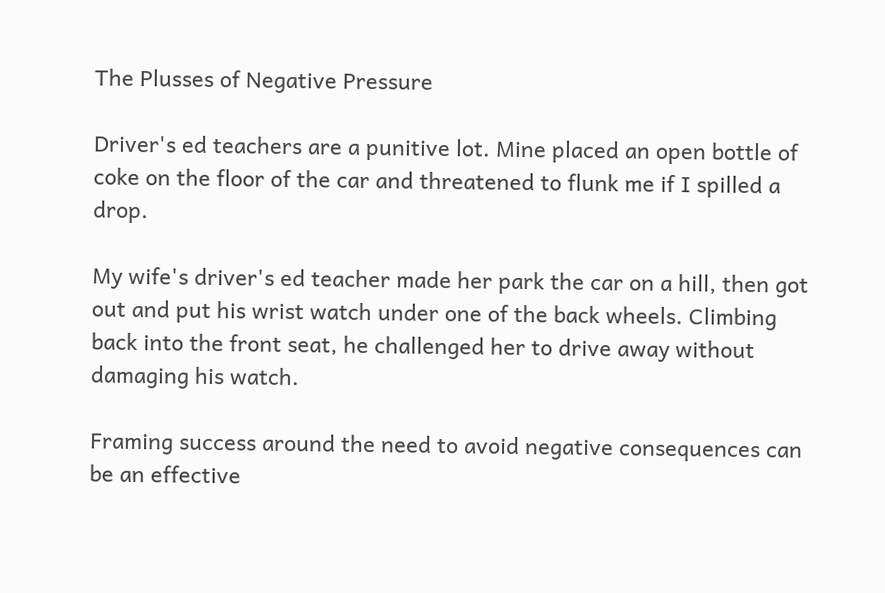The Plusses of Negative Pressure

Driver's ed teachers are a punitive lot. Mine placed an open bottle of coke on the floor of the car and threatened to flunk me if I spilled a drop.

My wife's driver's ed teacher made her park the car on a hill, then got out and put his wrist watch under one of the back wheels. Climbing back into the front seat, he challenged her to drive away without damaging his watch.

Framing success around the need to avoid negative consequences can be an effective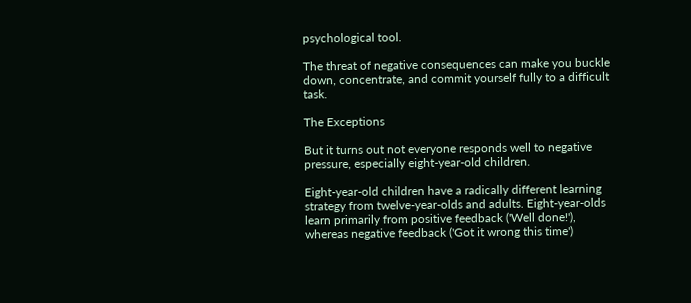psychological tool.

The threat of negative consequences can make you buckle down, concentrate, and commit yourself fully to a difficult task.

The Exceptions

But it turns out not everyone responds well to negative pressure, especially eight-year-old children.

Eight-year-old children have a radically different learning strategy from twelve-year-olds and adults. Eight-year-olds learn primarily from positive feedback ('Well done!'), whereas negative feedback ('Got it wrong this time')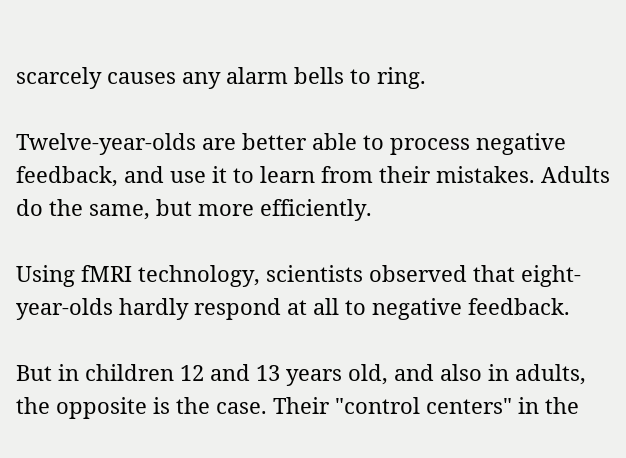scarcely causes any alarm bells to ring.

Twelve-year-olds are better able to process negative feedback, and use it to learn from their mistakes. Adults do the same, but more efficiently.

Using fMRI technology, scientists observed that eight-year-olds hardly respond at all to negative feedback.

But in children 12 and 13 years old, and also in adults, the opposite is the case. Their "control centers" in the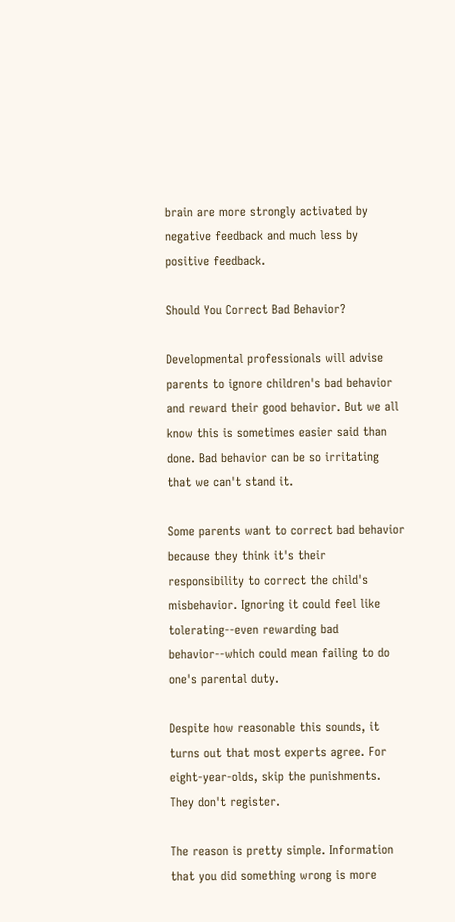brain are more strongly activated by negative feedback and much less by positive feedback.

Should You Correct Bad Behavior?

Developmental professionals will advise parents to ignore children's bad behavior and reward their good behavior. But we all know this is sometimes easier said than done. Bad behavior can be so irritating that we can't stand it.

Some parents want to correct bad behavior because they think it's their responsibility to correct the child's misbehavior. Ignoring it could feel like tolerating--even rewarding bad behavior--which could mean failing to do one's parental duty.

Despite how reasonable this sounds, it turns out that most experts agree. For eight-year-olds, skip the punishments. They don't register.

The reason is pretty simple. Information that you did something wrong is more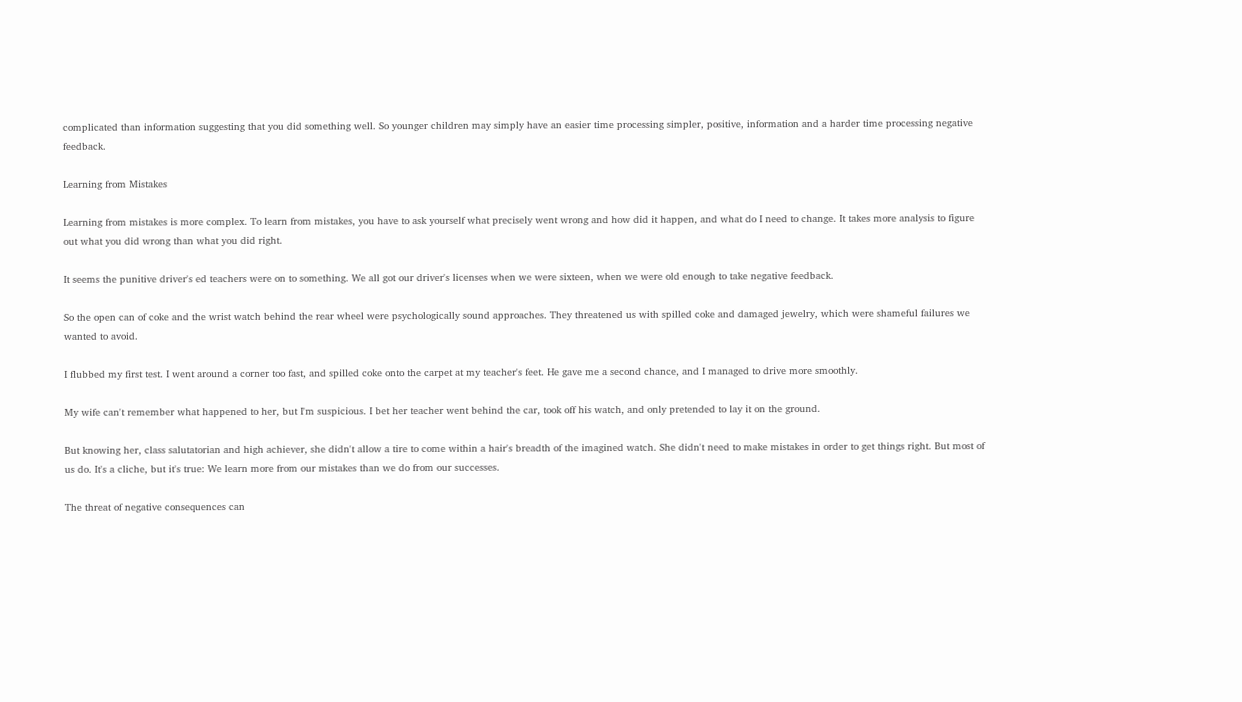complicated than information suggesting that you did something well. So younger children may simply have an easier time processing simpler, positive, information and a harder time processing negative feedback.

Learning from Mistakes

Learning from mistakes is more complex. To learn from mistakes, you have to ask yourself what precisely went wrong and how did it happen, and what do I need to change. It takes more analysis to figure out what you did wrong than what you did right.

It seems the punitive driver's ed teachers were on to something. We all got our driver's licenses when we were sixteen, when we were old enough to take negative feedback.

So the open can of coke and the wrist watch behind the rear wheel were psychologically sound approaches. They threatened us with spilled coke and damaged jewelry, which were shameful failures we wanted to avoid.

I flubbed my first test. I went around a corner too fast, and spilled coke onto the carpet at my teacher's feet. He gave me a second chance, and I managed to drive more smoothly.

My wife can't remember what happened to her, but I'm suspicious. I bet her teacher went behind the car, took off his watch, and only pretended to lay it on the ground.

But knowing her, class salutatorian and high achiever, she didn't allow a tire to come within a hair's breadth of the imagined watch. She didn't need to make mistakes in order to get things right. But most of us do. It's a cliche, but it's true: We learn more from our mistakes than we do from our successes.

The threat of negative consequences can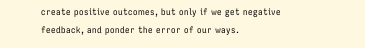create positive outcomes, but only if we get negative feedback, and ponder the error of our ways.